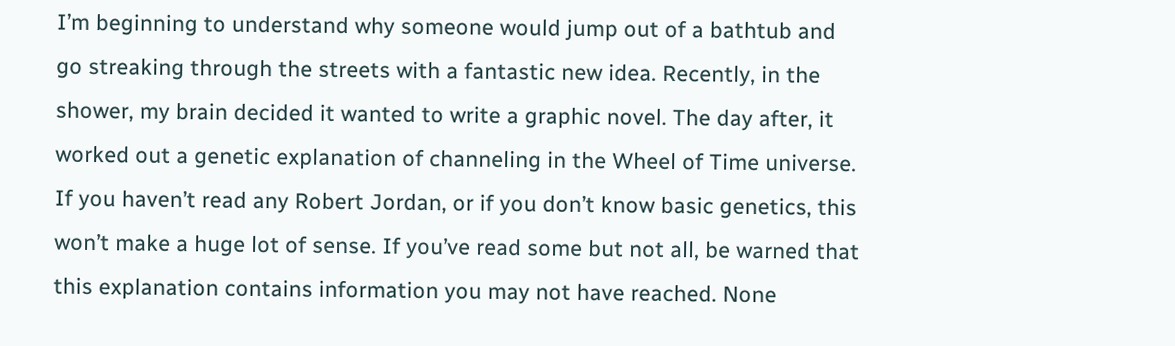I’m beginning to understand why someone would jump out of a bathtub and go streaking through the streets with a fantastic new idea. Recently, in the shower, my brain decided it wanted to write a graphic novel. The day after, it worked out a genetic explanation of channeling in the Wheel of Time universe. If you haven’t read any Robert Jordan, or if you don’t know basic genetics, this won’t make a huge lot of sense. If you’ve read some but not all, be warned that this explanation contains information you may not have reached. None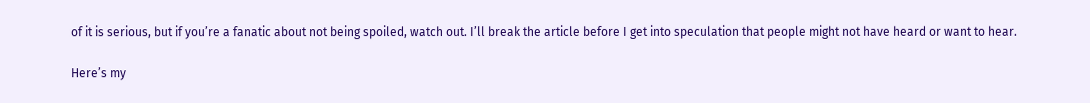of it is serious, but if you’re a fanatic about not being spoiled, watch out. I’ll break the article before I get into speculation that people might not have heard or want to hear.

Here’s my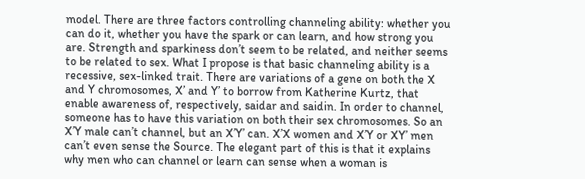model. There are three factors controlling channeling ability: whether you can do it, whether you have the spark or can learn, and how strong you are. Strength and sparkiness don’t seem to be related, and neither seems to be related to sex. What I propose is that basic channeling ability is a recessive, sex-linked trait. There are variations of a gene on both the X and Y chromosomes, X’ and Y’ to borrow from Katherine Kurtz, that enable awareness of, respectively, saidar and saidin. In order to channel, someone has to have this variation on both their sex chromosomes. So an X’Y male can’t channel, but an X’Y’ can. X’X women and X’Y or XY’ men can’t even sense the Source. The elegant part of this is that it explains why men who can channel or learn can sense when a woman is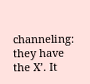channeling: they have the X’. It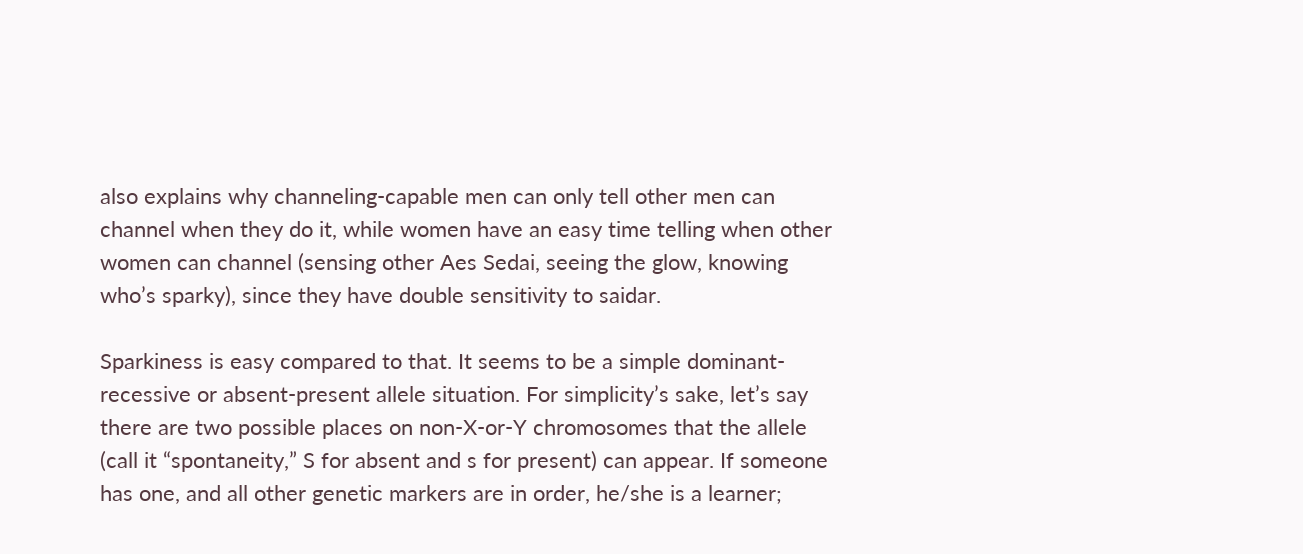also explains why channeling-capable men can only tell other men can channel when they do it, while women have an easy time telling when other women can channel (sensing other Aes Sedai, seeing the glow, knowing who’s sparky), since they have double sensitivity to saidar.

Sparkiness is easy compared to that. It seems to be a simple dominant-recessive or absent-present allele situation. For simplicity’s sake, let’s say there are two possible places on non-X-or-Y chromosomes that the allele (call it “spontaneity,” S for absent and s for present) can appear. If someone has one, and all other genetic markers are in order, he/she is a learner;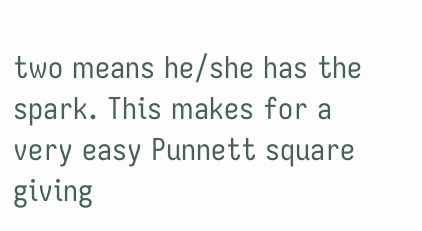two means he/she has the spark. This makes for a very easy Punnett square giving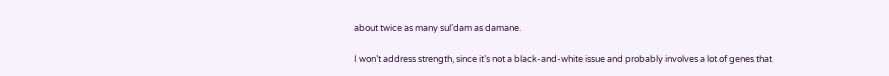about twice as many sul’dam as damane.

I won’t address strength, since it’s not a black-and-white issue and probably involves a lot of genes that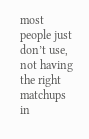most people just don’t use, not having the right matchups in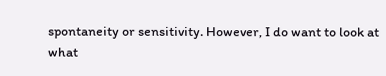spontaneity or sensitivity. However, I do want to look at what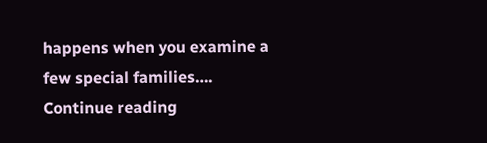happens when you examine a few special families…. Continue reading